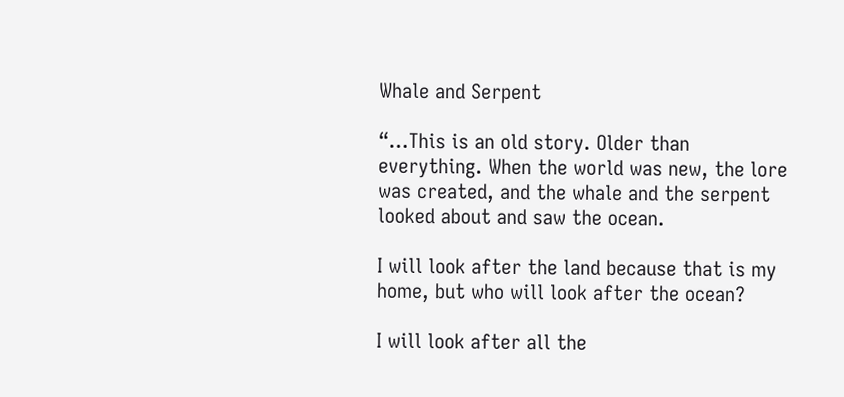Whale and Serpent

“…This is an old story. Older than everything. When the world was new, the lore was created, and the whale and the serpent looked about and saw the ocean.

I will look after the land because that is my home, but who will look after the ocean?

I will look after all the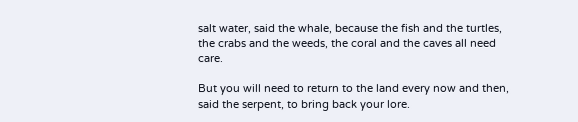salt water, said the whale, because the fish and the turtles, the crabs and the weeds, the coral and the caves all need care.

But you will need to return to the land every now and then, said the serpent, to bring back your lore.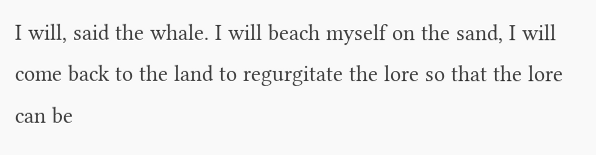I will, said the whale. I will beach myself on the sand, I will come back to the land to regurgitate the lore so that the lore can be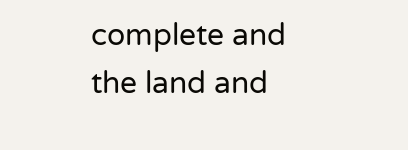complete and the land and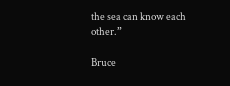the sea can know each other.”

Bruce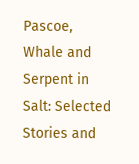Pascoe, Whale and Serpent in Salt: Selected Stories and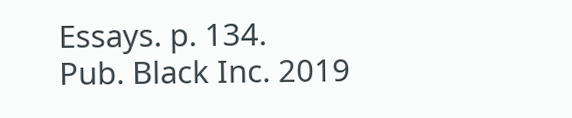Essays. p. 134.
Pub. Black Inc. 2019